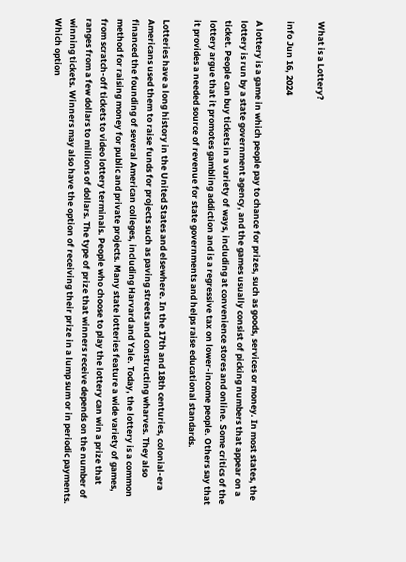What is a Lottery?

info Jun 16, 2024

A lottery is a game in which people pay to chance for prizes, such as goods, services or money. In most states, the lottery is run by a state government agency, and the games usually consist of picking numbers that appear on a ticket. People can buy tickets in a variety of ways, including at convenience stores and online. Some critics of the lottery argue that it promotes gambling addiction and is a regressive tax on lower-income people. Others say that it provides a needed source of revenue for state governments and helps raise educational standards.

Lotteries have a long history in the United States and elsewhere. In the 17th and 18th centuries, colonial-era Americans used them to raise funds for projects such as paving streets and constructing wharves. They also financed the founding of several American colleges, including Harvard and Yale. Today, the lottery is a common method for raising money for public and private projects. Many state lotteries feature a wide variety of games, from scratch-off tickets to video lottery terminals. People who choose to play the lottery can win a prize that ranges from a few dollars to millions of dollars. The type of prize that winners receive depends on the number of winning tickets. Winners may also have the option of receiving their prize in a lump sum or in periodic payments. Which option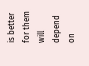is better for them will depend on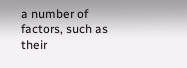a number of factors, such as their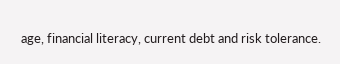age, financial literacy, current debt and risk tolerance.